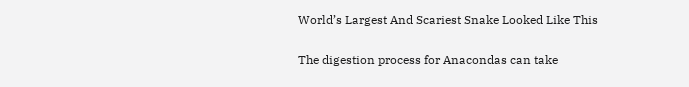World’s Largest And Scariest Snake Looked Like This

The digestion process for Anacondas can take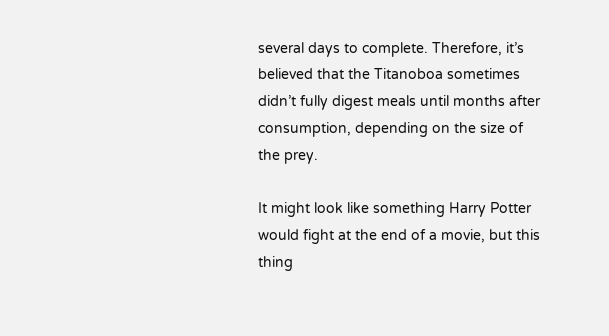several days to complete. Therefore, it’s believed that the Titanoboa sometimes didn’t fully digest meals until months after consumption, depending on the size of the prey.

It might look like something Harry Potter would fight at the end of a movie, but this thing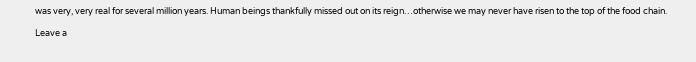was very, very real for several million years. Human beings thankfully missed out on its reign…otherwise we may never have risen to the top of the food chain.

Leave a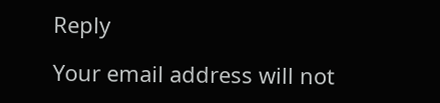Reply

Your email address will not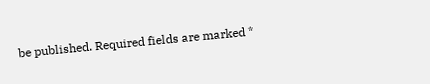be published. Required fields are marked *